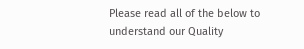Please read all of the below to understand our Quality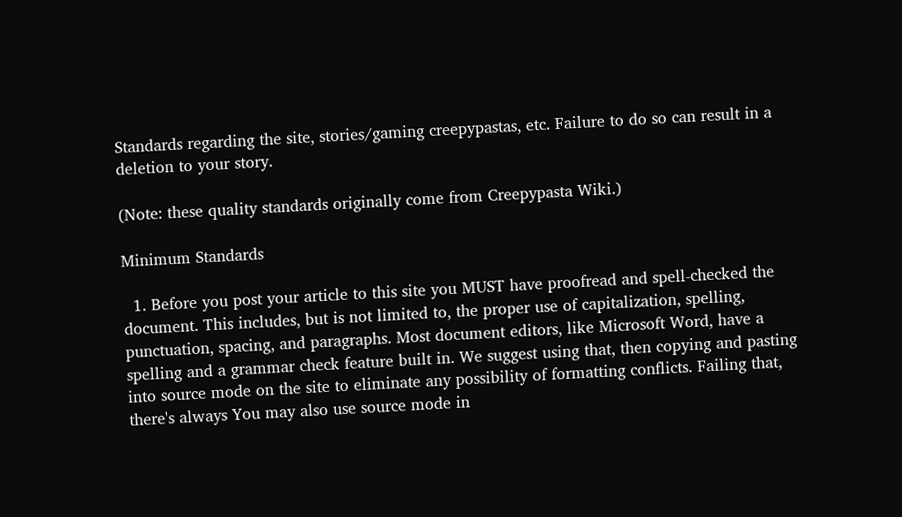Standards regarding the site, stories/gaming creepypastas, etc. Failure to do so can result in a deletion to your story.

(Note: these quality standards originally come from Creepypasta Wiki.)

Minimum Standards

  1. Before you post your article to this site you MUST have proofread and spell-checked the document. This includes, but is not limited to, the proper use of capitalization, spelling, punctuation, spacing, and paragraphs. Most document editors, like Microsoft Word, have a spelling and a grammar check feature built in. We suggest using that, then copying and pasting into source mode on the site to eliminate any possibility of formatting conflicts. Failing that, there's always You may also use source mode in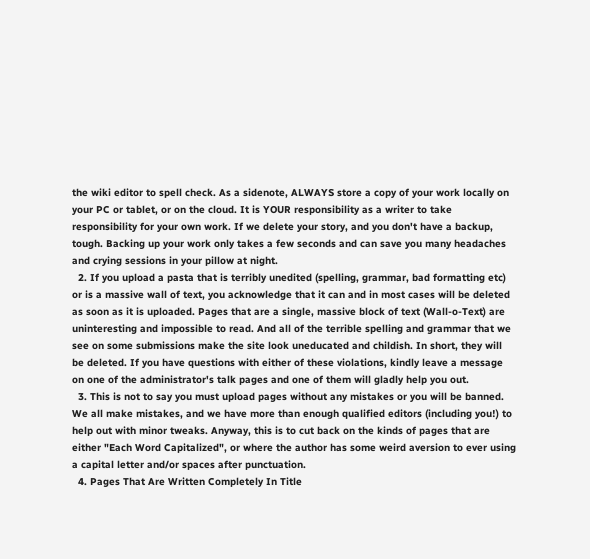the wiki editor to spell check. As a sidenote, ALWAYS store a copy of your work locally on your PC or tablet, or on the cloud. It is YOUR responsibility as a writer to take responsibility for your own work. If we delete your story, and you don't have a backup, tough. Backing up your work only takes a few seconds and can save you many headaches and crying sessions in your pillow at night.
  2. If you upload a pasta that is terribly unedited (spelling, grammar, bad formatting etc) or is a massive wall of text, you acknowledge that it can and in most cases will be deleted as soon as it is uploaded. Pages that are a single, massive block of text (Wall-o-Text) are uninteresting and impossible to read. And all of the terrible spelling and grammar that we see on some submissions make the site look uneducated and childish. In short, they will be deleted. If you have questions with either of these violations, kindly leave a message on one of the administrator's talk pages and one of them will gladly help you out.
  3. This is not to say you must upload pages without any mistakes or you will be banned. We all make mistakes, and we have more than enough qualified editors (including you!) to help out with minor tweaks. Anyway, this is to cut back on the kinds of pages that are either "Each Word Capitalized", or where the author has some weird aversion to ever using a capital letter and/or spaces after punctuation.
  4. Pages That Are Written Completely In Title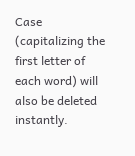Case (capitalizing the first letter of each word) will also be deleted instantly.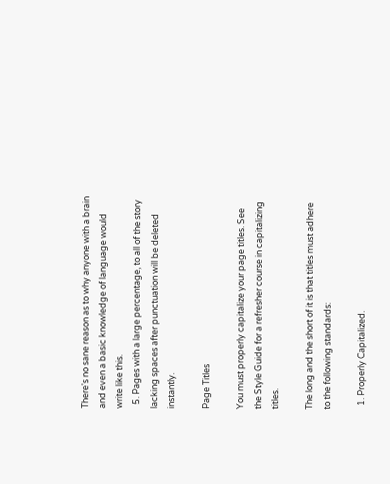There's no sane reason as to why anyone with a brain and even a basic knowledge of language would write like this.
  5. Pages with a large percentage, to all of the story lacking spaces after punctuation will be deleted instantly.

Page Titles

You must properly capitalize your page titles. See the Style Guide for a refresher course in capitalizing titles.

The long and the short of it is that titles must adhere to the following standards:

  1. Properly Capitalized.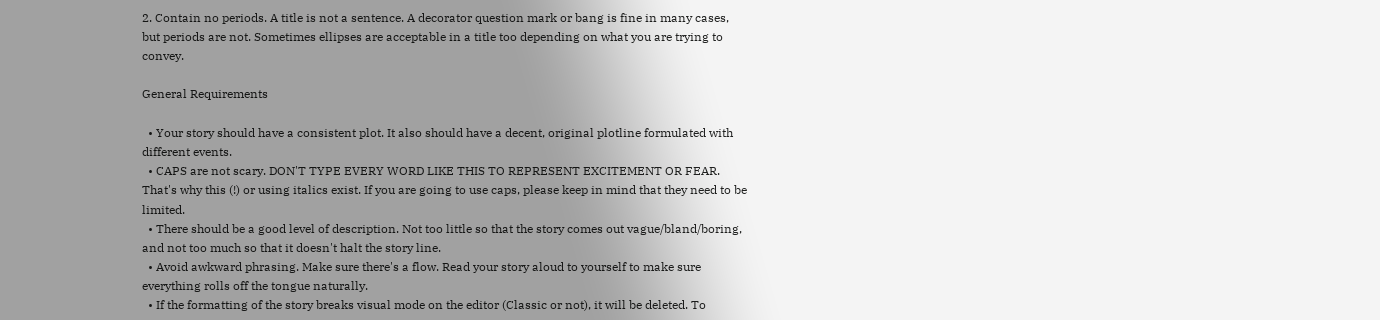2. Contain no periods. A title is not a sentence. A decorator question mark or bang is fine in many cases, but periods are not. Sometimes ellipses are acceptable in a title too depending on what you are trying to convey.

General Requirements

  • Your story should have a consistent plot. It also should have a decent, original plotline formulated with different events.
  • CAPS are not scary. DON'T TYPE EVERY WORD LIKE THIS TO REPRESENT EXCITEMENT OR FEAR. That's why this (!) or using italics exist. If you are going to use caps, please keep in mind that they need to be limited.
  • There should be a good level of description. Not too little so that the story comes out vague/bland/boring, and not too much so that it doesn't halt the story line.
  • Avoid awkward phrasing. Make sure there's a flow. Read your story aloud to yourself to make sure everything rolls off the tongue naturally.
  • If the formatting of the story breaks visual mode on the editor (Classic or not), it will be deleted. To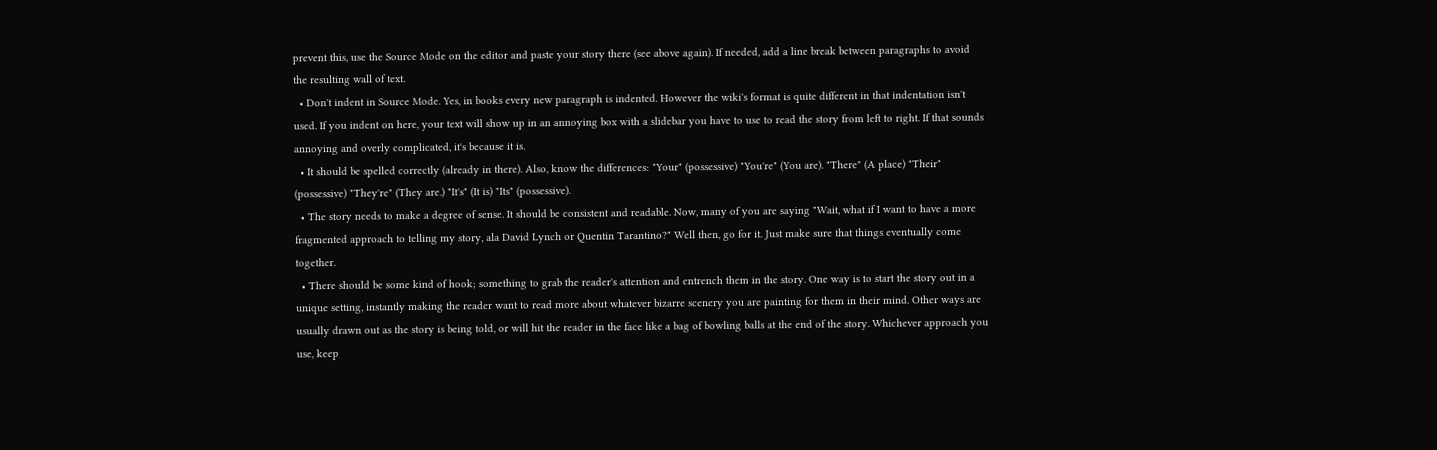prevent this, use the Source Mode on the editor and paste your story there (see above again). If needed, add a line break between paragraphs to avoid the resulting wall of text.
  • Don't indent in Source Mode. Yes, in books every new paragraph is indented. However the wiki's format is quite different in that indentation isn't used. If you indent on here, your text will show up in an annoying box with a slidebar you have to use to read the story from left to right. If that sounds annoying and overly complicated, it's because it is.
  • It should be spelled correctly (already in there). Also, know the differences: "Your" (possessive) "You're" (You are). "There" (A place) "Their" (possessive) "They're" (They are.) "It's" (It is) "Its" (possessive).
  • The story needs to make a degree of sense. It should be consistent and readable. Now, many of you are saying "Wait, what if I want to have a more fragmented approach to telling my story, ala David Lynch or Quentin Tarantino?" Well then, go for it. Just make sure that things eventually come together.
  • There should be some kind of hook; something to grab the reader's attention and entrench them in the story. One way is to start the story out in a unique setting, instantly making the reader want to read more about whatever bizarre scenery you are painting for them in their mind. Other ways are usually drawn out as the story is being told, or will hit the reader in the face like a bag of bowling balls at the end of the story. Whichever approach you use, keep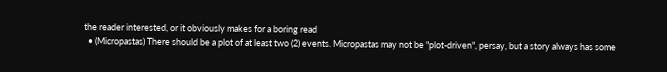the reader interested, or it obviously makes for a boring read
  • (Micropastas) There should be a plot of at least two (2) events. Micropastas may not be "plot-driven", persay, but a story always has some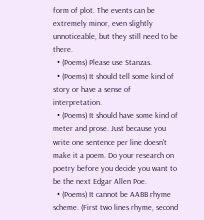form of plot. The events can be extremely minor, even slightly unnoticeable, but they still need to be there.
  • (Poems) Please use Stanzas.
  • (Poems) It should tell some kind of story or have a sense of interpretation.
  • (Poems) It should have some kind of meter and prose. Just because you write one sentence per line doesn't make it a poem. Do your research on poetry before you decide you want to be the next Edgar Allen Poe.
  • (Poems) It cannot be AABB rhyme scheme. (First two lines rhyme, second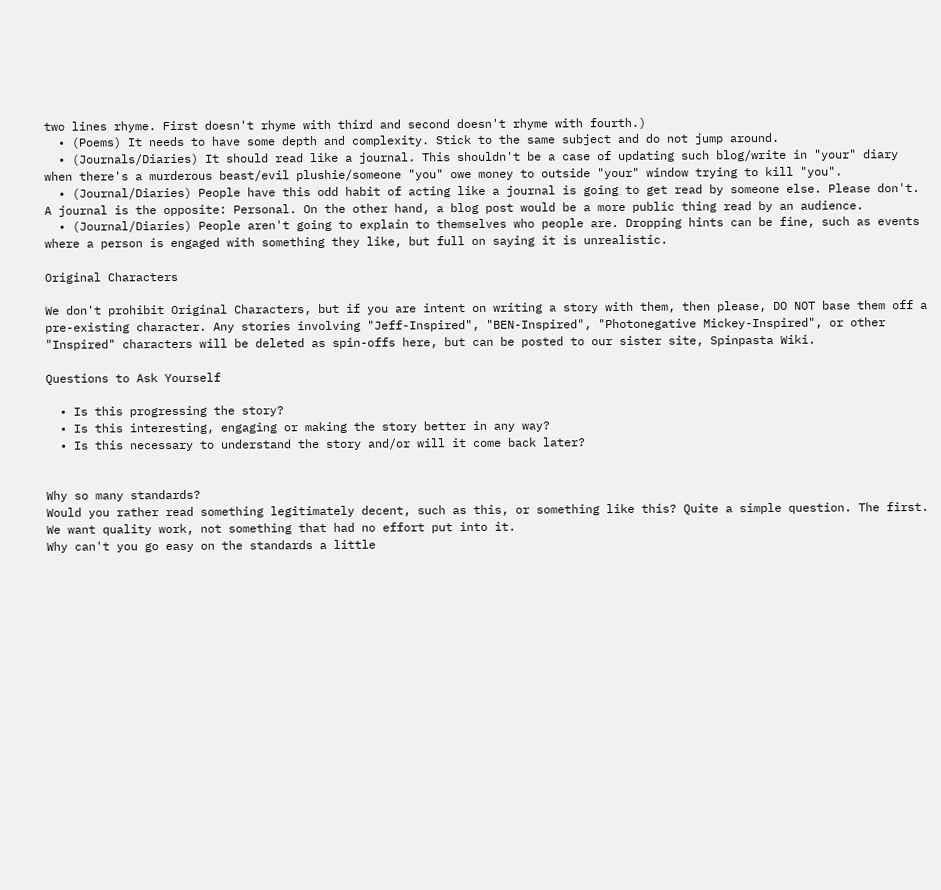two lines rhyme. First doesn't rhyme with third and second doesn't rhyme with fourth.)
  • (Poems) It needs to have some depth and complexity. Stick to the same subject and do not jump around.
  • (Journals/Diaries) It should read like a journal. This shouldn't be a case of updating such blog/write in "your" diary when there's a murderous beast/evil plushie/someone "you" owe money to outside "your" window trying to kill "you".
  • (Journal/Diaries) People have this odd habit of acting like a journal is going to get read by someone else. Please don't. A journal is the opposite: Personal. On the other hand, a blog post would be a more public thing read by an audience.
  • (Journal/Diaries) People aren't going to explain to themselves who people are. Dropping hints can be fine, such as events where a person is engaged with something they like, but full on saying it is unrealistic.

Original Characters

We don't prohibit Original Characters, but if you are intent on writing a story with them, then please, DO NOT base them off a pre-existing character. Any stories involving "Jeff-Inspired", "BEN-Inspired", "Photonegative Mickey-Inspired", or other "Inspired" characters will be deleted as spin-offs here, but can be posted to our sister site, Spinpasta Wiki.

Questions to Ask Yourself

  • Is this progressing the story?
  • Is this interesting, engaging or making the story better in any way?
  • Is this necessary to understand the story and/or will it come back later?


Why so many standards?
Would you rather read something legitimately decent, such as this, or something like this? Quite a simple question. The first. We want quality work, not something that had no effort put into it.
Why can't you go easy on the standards a little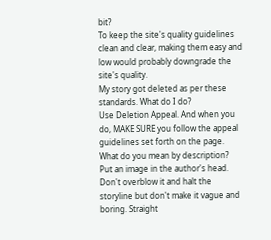bit?
To keep the site's quality guidelines clean and clear, making them easy and low would probably downgrade the site's quality.
My story got deleted as per these standards. What do I do?
Use Deletion Appeal. And when you do, MAKE SURE you follow the appeal guidelines set forth on the page.
What do you mean by description?
Put an image in the author's head. Don't overblow it and halt the storyline but don't make it vague and boring. Straight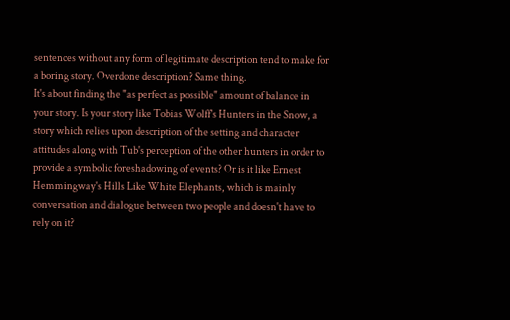sentences without any form of legitimate description tend to make for a boring story. Overdone description? Same thing.
It's about finding the "as perfect as possible" amount of balance in your story. Is your story like Tobias Wolff's Hunters in the Snow, a story which relies upon description of the setting and character attitudes along with Tub's perception of the other hunters in order to provide a symbolic foreshadowing of events? Or is it like Ernest Hemmingway's Hills Like White Elephants, which is mainly conversation and dialogue between two people and doesn't have to rely on it?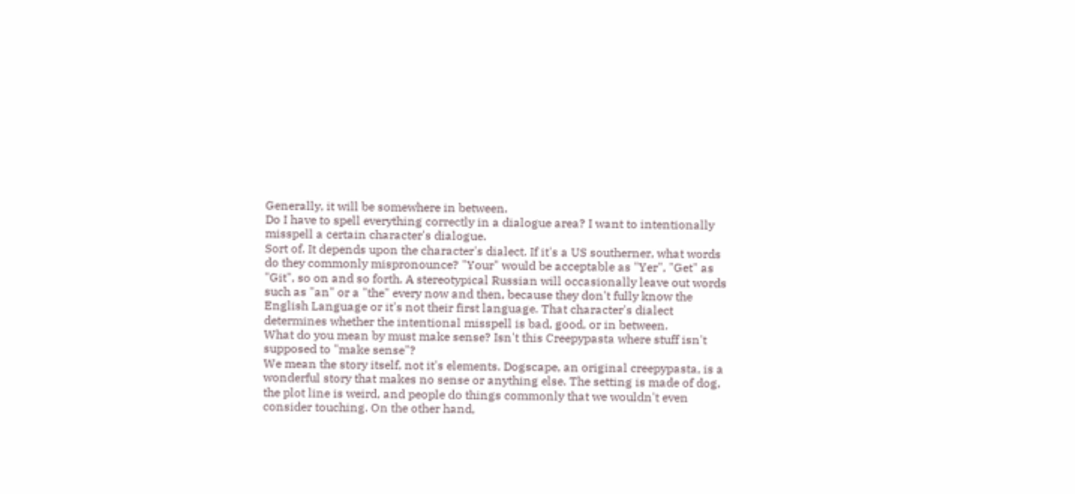Generally, it will be somewhere in between.
Do I have to spell everything correctly in a dialogue area? I want to intentionally misspell a certain character's dialogue.
Sort of. It depends upon the character's dialect. If it's a US southerner, what words do they commonly mispronounce? "Your" would be acceptable as "Yer", "Get" as "Git", so on and so forth. A stereotypical Russian will occasionally leave out words such as "an" or a "the" every now and then, because they don't fully know the English Language or it's not their first language. That character's dialect determines whether the intentional misspell is bad, good, or in between.
What do you mean by must make sense? Isn't this Creepypasta where stuff isn't supposed to "make sense"?
We mean the story itself, not it's elements. Dogscape, an original creepypasta, is a wonderful story that makes no sense or anything else. The setting is made of dog, the plot line is weird, and people do things commonly that we wouldn't even consider touching. On the other hand,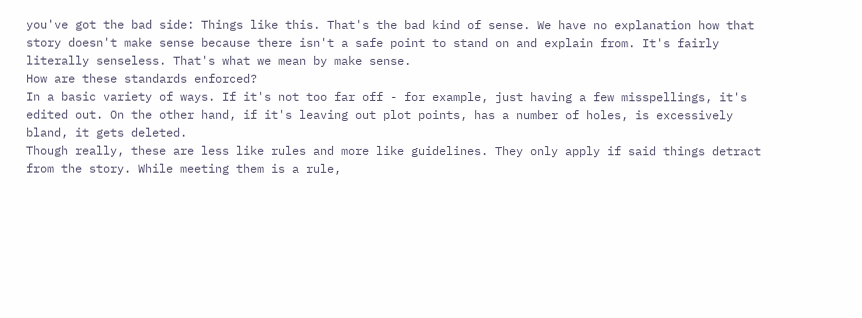you've got the bad side: Things like this. That's the bad kind of sense. We have no explanation how that story doesn't make sense because there isn't a safe point to stand on and explain from. It's fairly literally senseless. That's what we mean by make sense.
How are these standards enforced?
In a basic variety of ways. If it's not too far off - for example, just having a few misspellings, it's edited out. On the other hand, if it's leaving out plot points, has a number of holes, is excessively bland, it gets deleted.
Though really, these are less like rules and more like guidelines. They only apply if said things detract from the story. While meeting them is a rule,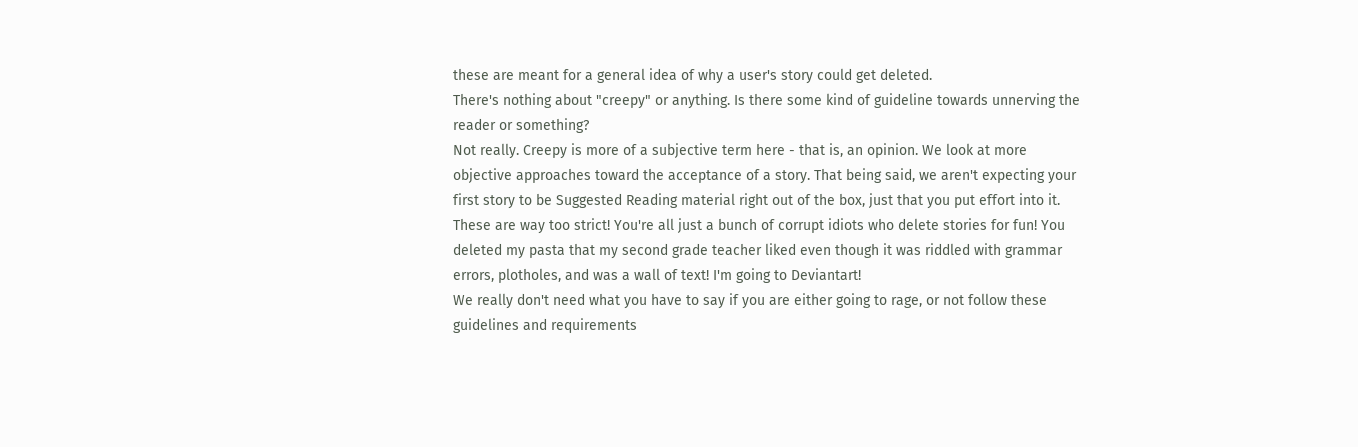these are meant for a general idea of why a user's story could get deleted.
There's nothing about "creepy" or anything. Is there some kind of guideline towards unnerving the reader or something?
Not really. Creepy is more of a subjective term here - that is, an opinion. We look at more objective approaches toward the acceptance of a story. That being said, we aren't expecting your first story to be Suggested Reading material right out of the box, just that you put effort into it.
These are way too strict! You're all just a bunch of corrupt idiots who delete stories for fun! You deleted my pasta that my second grade teacher liked even though it was riddled with grammar errors, plotholes, and was a wall of text! I'm going to Deviantart!
We really don't need what you have to say if you are either going to rage, or not follow these guidelines and requirements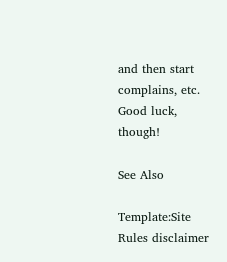and then start complains, etc. Good luck, though!

See Also

Template:Site Rules disclaimer